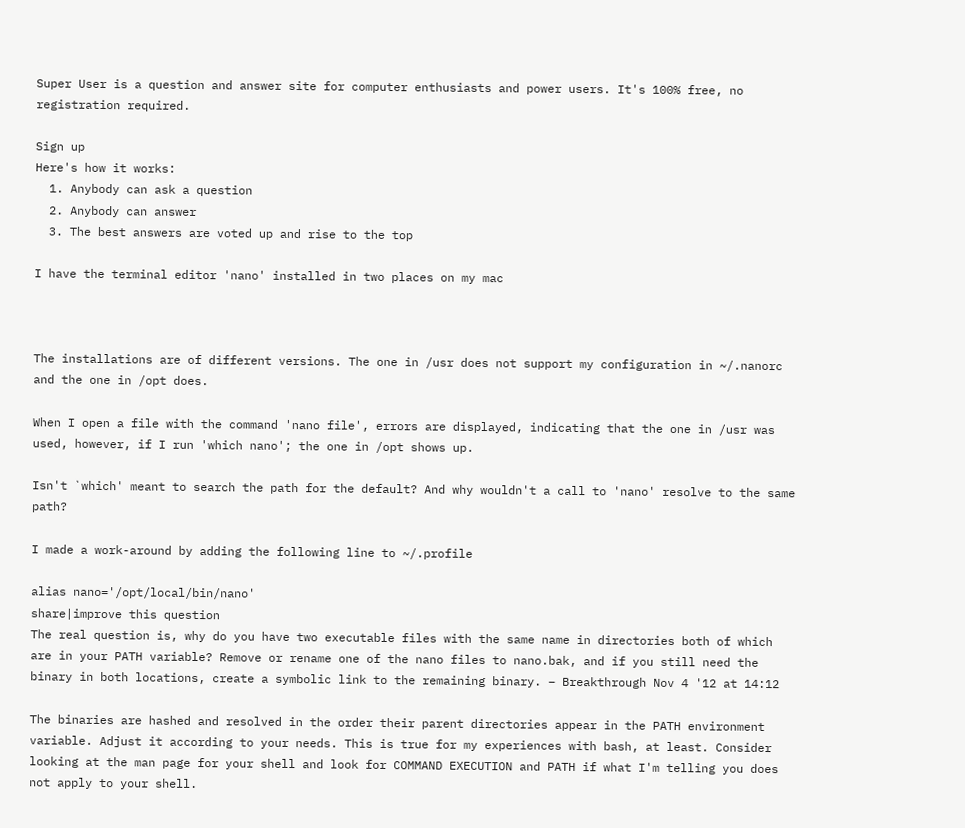Super User is a question and answer site for computer enthusiasts and power users. It's 100% free, no registration required.

Sign up
Here's how it works:
  1. Anybody can ask a question
  2. Anybody can answer
  3. The best answers are voted up and rise to the top

I have the terminal editor 'nano' installed in two places on my mac



The installations are of different versions. The one in /usr does not support my configuration in ~/.nanorc and the one in /opt does.

When I open a file with the command 'nano file', errors are displayed, indicating that the one in /usr was used, however, if I run 'which nano'; the one in /opt shows up.

Isn't `which' meant to search the path for the default? And why wouldn't a call to 'nano' resolve to the same path?

I made a work-around by adding the following line to ~/.profile

alias nano='/opt/local/bin/nano'
share|improve this question
The real question is, why do you have two executable files with the same name in directories both of which are in your PATH variable? Remove or rename one of the nano files to nano.bak, and if you still need the binary in both locations, create a symbolic link to the remaining binary. – Breakthrough Nov 4 '12 at 14:12

The binaries are hashed and resolved in the order their parent directories appear in the PATH environment variable. Adjust it according to your needs. This is true for my experiences with bash, at least. Consider looking at the man page for your shell and look for COMMAND EXECUTION and PATH if what I'm telling you does not apply to your shell.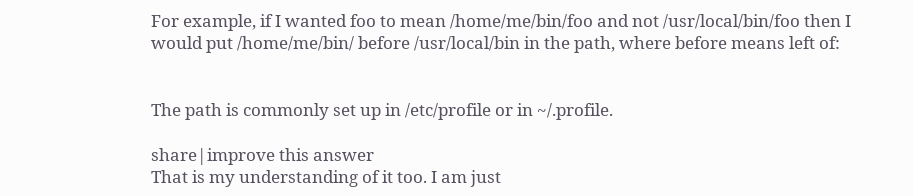For example, if I wanted foo to mean /home/me/bin/foo and not /usr/local/bin/foo then I would put /home/me/bin/ before /usr/local/bin in the path, where before means left of:


The path is commonly set up in /etc/profile or in ~/.profile.

share|improve this answer
That is my understanding of it too. I am just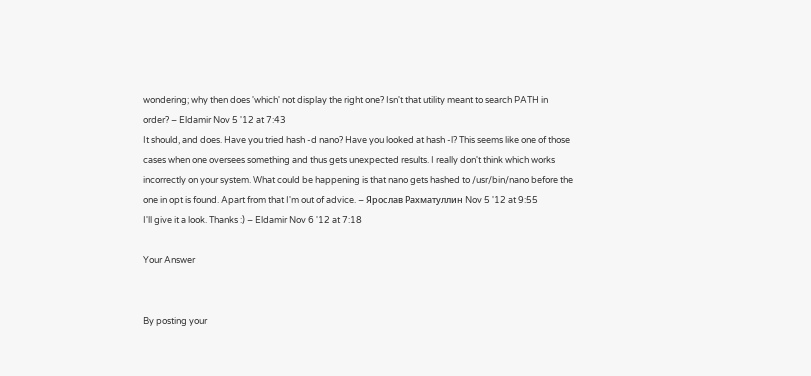wondering; why then does 'which' not display the right one? Isn't that utility meant to search PATH in order? – Eldamir Nov 5 '12 at 7:43
It should, and does. Have you tried hash -d nano? Have you looked at hash -l? This seems like one of those cases when one oversees something and thus gets unexpected results. I really don't think which works incorrectly on your system. What could be happening is that nano gets hashed to /usr/bin/nano before the one in opt is found. Apart from that I'm out of advice. – Ярослав Рахматуллин Nov 5 '12 at 9:55
I'll give it a look. Thanks :) – Eldamir Nov 6 '12 at 7:18

Your Answer


By posting your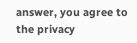answer, you agree to the privacy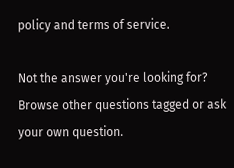policy and terms of service.

Not the answer you're looking for? Browse other questions tagged or ask your own question.